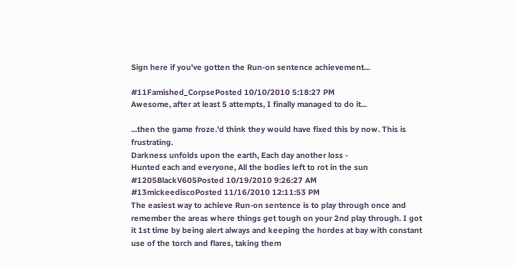Sign here if you've gotten the Run-on sentence achievement...

#11Famished_CorpsePosted 10/10/2010 5:18:27 PM
Awesome, after at least 5 attempts, I finally managed to do it...

...then the game froze.'d think they would have fixed this by now. This is frustrating.
Darkness unfolds upon the earth, Each day another loss -
Hunted each and everyone, All the bodies left to rot in the sun
#1205BlackV605Posted 10/19/2010 9:26:27 AM
#13mickeediscoPosted 11/16/2010 12:11:53 PM
The easiest way to achieve Run-on sentence is to play through once and remember the areas where things get tough on your 2nd play through. I got it 1st time by being alert always and keeping the hordes at bay with constant use of the torch and flares, taking them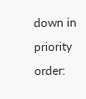down in priority order: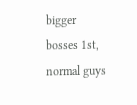bigger bosses 1st, normal guys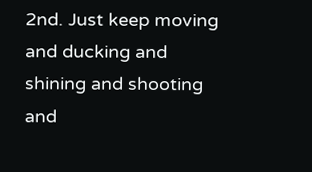2nd. Just keep moving and ducking and shining and shooting and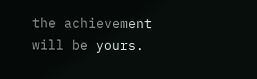the achievement will be yours.